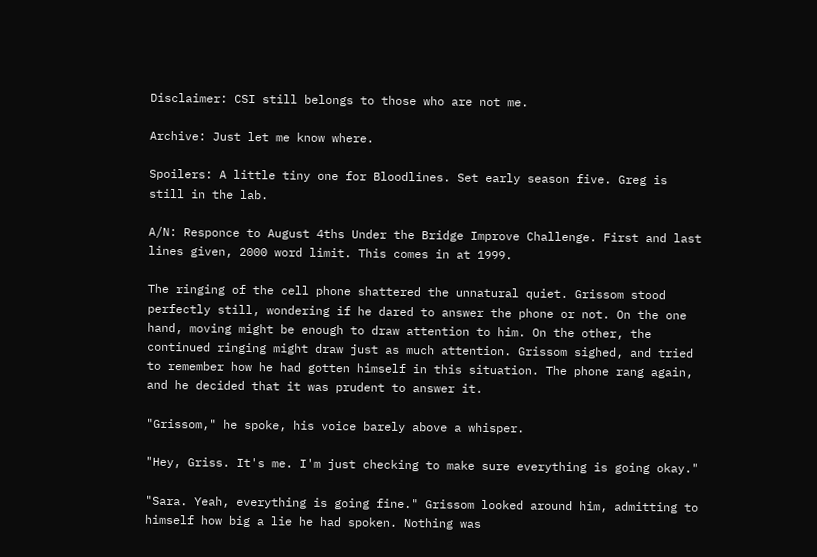Disclaimer: CSI still belongs to those who are not me.

Archive: Just let me know where.

Spoilers: A little tiny one for Bloodlines. Set early season five. Greg is still in the lab.

A/N: Responce to August 4ths Under the Bridge Improve Challenge. First and last lines given, 2000 word limit. This comes in at 1999.

The ringing of the cell phone shattered the unnatural quiet. Grissom stood perfectly still, wondering if he dared to answer the phone or not. On the one hand, moving might be enough to draw attention to him. On the other, the continued ringing might draw just as much attention. Grissom sighed, and tried to remember how he had gotten himself in this situation. The phone rang again, and he decided that it was prudent to answer it.

"Grissom," he spoke, his voice barely above a whisper.

"Hey, Griss. It's me. I'm just checking to make sure everything is going okay."

"Sara. Yeah, everything is going fine." Grissom looked around him, admitting to himself how big a lie he had spoken. Nothing was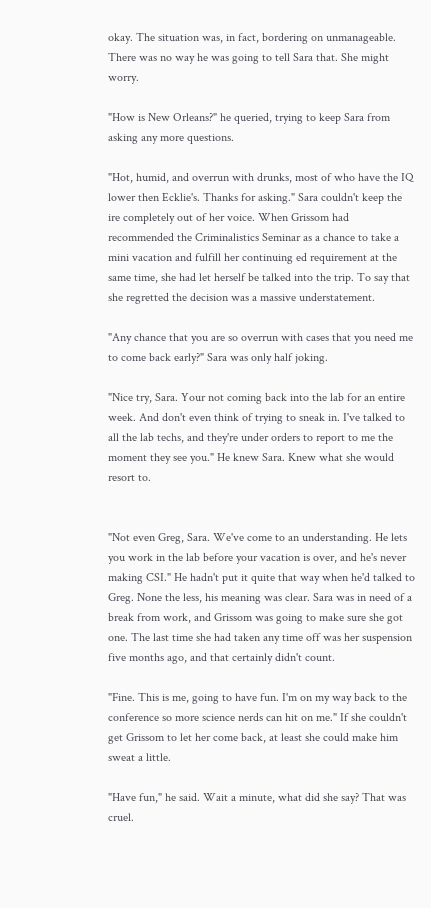okay. The situation was, in fact, bordering on unmanageable. There was no way he was going to tell Sara that. She might worry.

"How is New Orleans?" he queried, trying to keep Sara from asking any more questions.

"Hot, humid, and overrun with drunks, most of who have the IQ lower then Ecklie's. Thanks for asking." Sara couldn't keep the ire completely out of her voice. When Grissom had recommended the Criminalistics Seminar as a chance to take a mini vacation and fulfill her continuing ed requirement at the same time, she had let herself be talked into the trip. To say that she regretted the decision was a massive understatement.

"Any chance that you are so overrun with cases that you need me to come back early?" Sara was only half joking.

"Nice try, Sara. Your not coming back into the lab for an entire week. And don't even think of trying to sneak in. I've talked to all the lab techs, and they're under orders to report to me the moment they see you." He knew Sara. Knew what she would resort to.


"Not even Greg, Sara. We've come to an understanding. He lets you work in the lab before your vacation is over, and he's never making CSI." He hadn't put it quite that way when he'd talked to Greg. None the less, his meaning was clear. Sara was in need of a break from work, and Grissom was going to make sure she got one. The last time she had taken any time off was her suspension five months ago, and that certainly didn't count.

"Fine. This is me, going to have fun. I'm on my way back to the conference so more science nerds can hit on me." If she couldn't get Grissom to let her come back, at least she could make him sweat a little.

"Have fun," he said. Wait a minute, what did she say? That was cruel.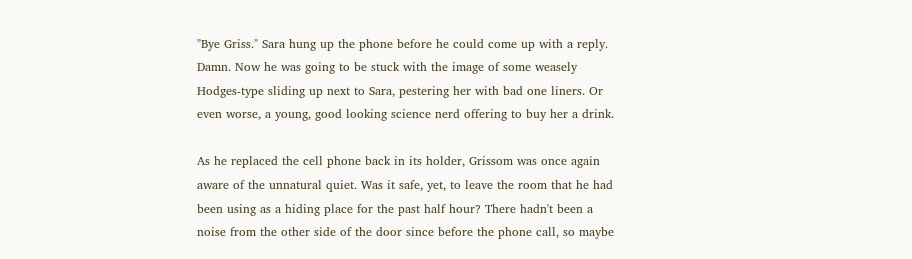"Bye Griss." Sara hung up the phone before he could come up with a reply. Damn. Now he was going to be stuck with the image of some weasely Hodges-type sliding up next to Sara, pestering her with bad one liners. Or even worse, a young, good looking science nerd offering to buy her a drink.

As he replaced the cell phone back in its holder, Grissom was once again aware of the unnatural quiet. Was it safe, yet, to leave the room that he had been using as a hiding place for the past half hour? There hadn't been a noise from the other side of the door since before the phone call, so maybe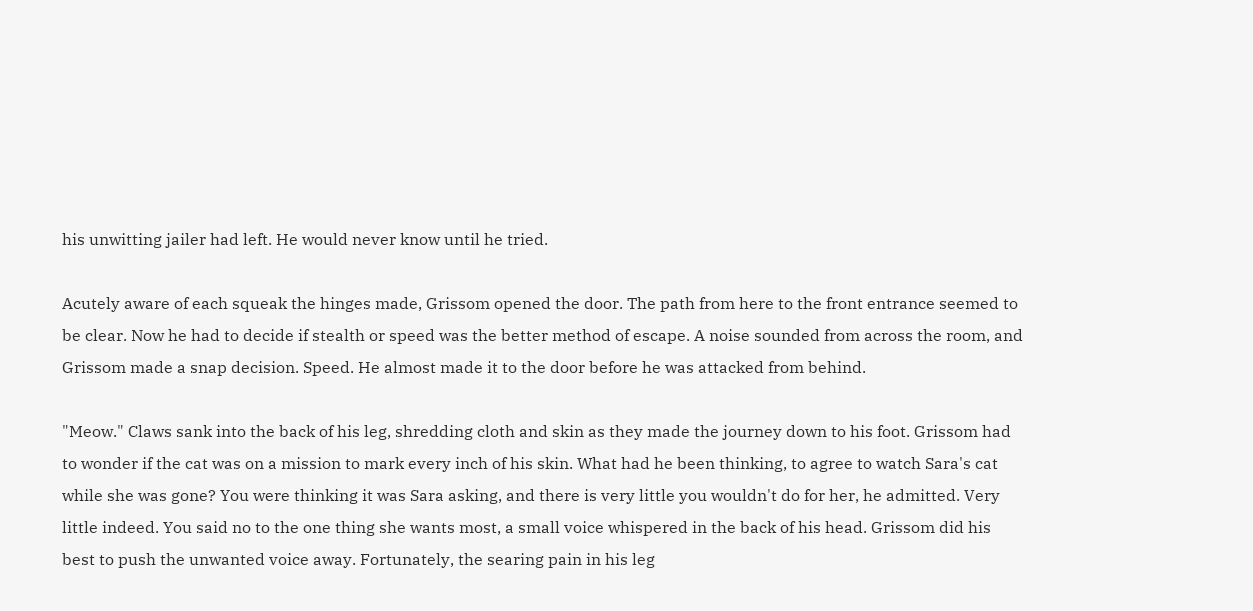his unwitting jailer had left. He would never know until he tried.

Acutely aware of each squeak the hinges made, Grissom opened the door. The path from here to the front entrance seemed to be clear. Now he had to decide if stealth or speed was the better method of escape. A noise sounded from across the room, and Grissom made a snap decision. Speed. He almost made it to the door before he was attacked from behind.

"Meow." Claws sank into the back of his leg, shredding cloth and skin as they made the journey down to his foot. Grissom had to wonder if the cat was on a mission to mark every inch of his skin. What had he been thinking, to agree to watch Sara's cat while she was gone? You were thinking it was Sara asking, and there is very little you wouldn't do for her, he admitted. Very little indeed. You said no to the one thing she wants most, a small voice whispered in the back of his head. Grissom did his best to push the unwanted voice away. Fortunately, the searing pain in his leg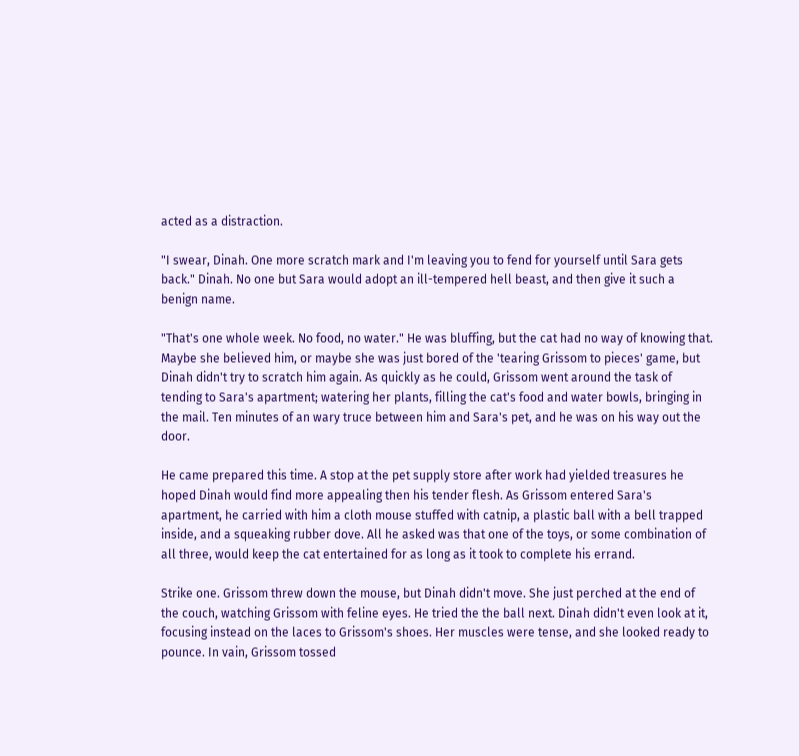acted as a distraction.

"I swear, Dinah. One more scratch mark and I'm leaving you to fend for yourself until Sara gets back." Dinah. No one but Sara would adopt an ill-tempered hell beast, and then give it such a benign name.

"That's one whole week. No food, no water." He was bluffing, but the cat had no way of knowing that. Maybe she believed him, or maybe she was just bored of the 'tearing Grissom to pieces' game, but Dinah didn't try to scratch him again. As quickly as he could, Grissom went around the task of tending to Sara's apartment; watering her plants, filling the cat's food and water bowls, bringing in the mail. Ten minutes of an wary truce between him and Sara's pet, and he was on his way out the door.

He came prepared this time. A stop at the pet supply store after work had yielded treasures he hoped Dinah would find more appealing then his tender flesh. As Grissom entered Sara's apartment, he carried with him a cloth mouse stuffed with catnip, a plastic ball with a bell trapped inside, and a squeaking rubber dove. All he asked was that one of the toys, or some combination of all three, would keep the cat entertained for as long as it took to complete his errand.

Strike one. Grissom threw down the mouse, but Dinah didn't move. She just perched at the end of the couch, watching Grissom with feline eyes. He tried the the ball next. Dinah didn't even look at it, focusing instead on the laces to Grissom's shoes. Her muscles were tense, and she looked ready to pounce. In vain, Grissom tossed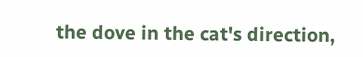the dove in the cat's direction,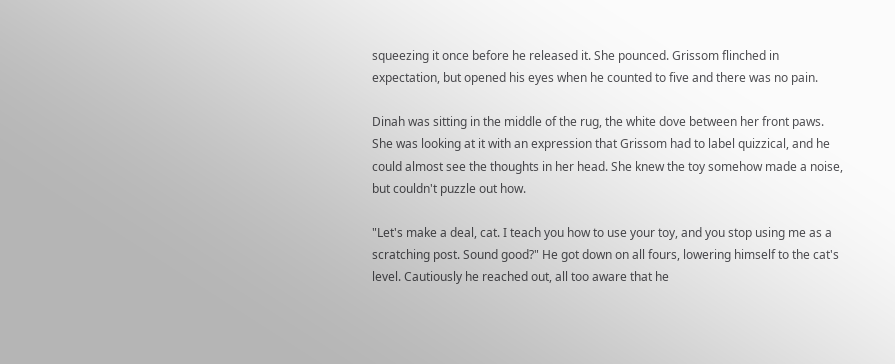squeezing it once before he released it. She pounced. Grissom flinched in expectation, but opened his eyes when he counted to five and there was no pain.

Dinah was sitting in the middle of the rug, the white dove between her front paws. She was looking at it with an expression that Grissom had to label quizzical, and he could almost see the thoughts in her head. She knew the toy somehow made a noise, but couldn't puzzle out how.

"Let's make a deal, cat. I teach you how to use your toy, and you stop using me as a scratching post. Sound good?" He got down on all fours, lowering himself to the cat's level. Cautiously he reached out, all too aware that he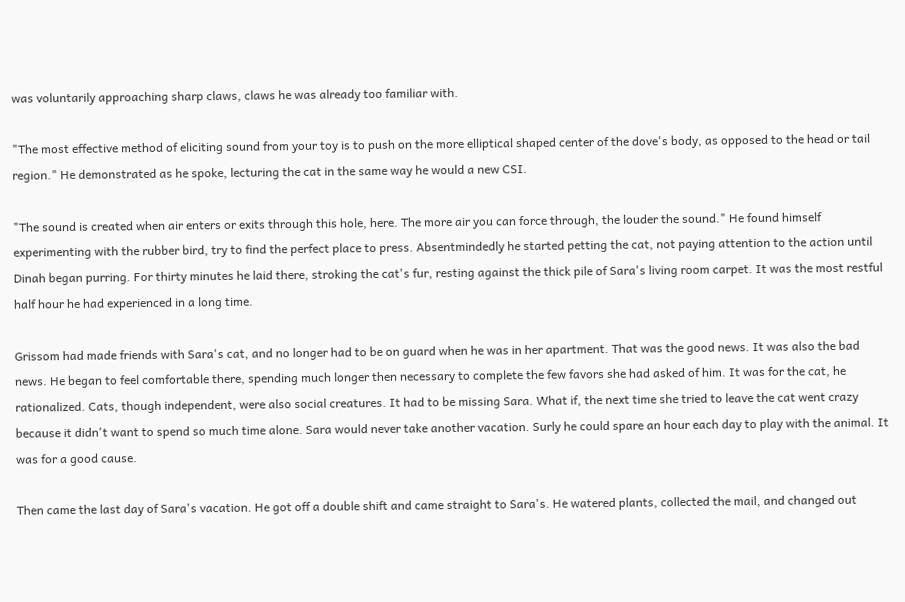was voluntarily approaching sharp claws, claws he was already too familiar with.

"The most effective method of eliciting sound from your toy is to push on the more elliptical shaped center of the dove's body, as opposed to the head or tail region." He demonstrated as he spoke, lecturing the cat in the same way he would a new CSI.

"The sound is created when air enters or exits through this hole, here. The more air you can force through, the louder the sound." He found himself experimenting with the rubber bird, try to find the perfect place to press. Absentmindedly he started petting the cat, not paying attention to the action until Dinah began purring. For thirty minutes he laid there, stroking the cat's fur, resting against the thick pile of Sara's living room carpet. It was the most restful half hour he had experienced in a long time.

Grissom had made friends with Sara's cat, and no longer had to be on guard when he was in her apartment. That was the good news. It was also the bad news. He began to feel comfortable there, spending much longer then necessary to complete the few favors she had asked of him. It was for the cat, he rationalized. Cats, though independent, were also social creatures. It had to be missing Sara. What if, the next time she tried to leave the cat went crazy because it didn't want to spend so much time alone. Sara would never take another vacation. Surly he could spare an hour each day to play with the animal. It was for a good cause.

Then came the last day of Sara's vacation. He got off a double shift and came straight to Sara's. He watered plants, collected the mail, and changed out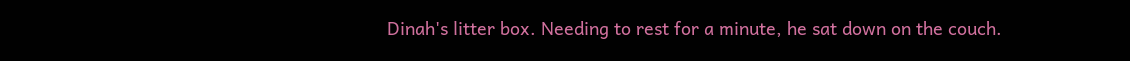Dinah's litter box. Needing to rest for a minute, he sat down on the couch.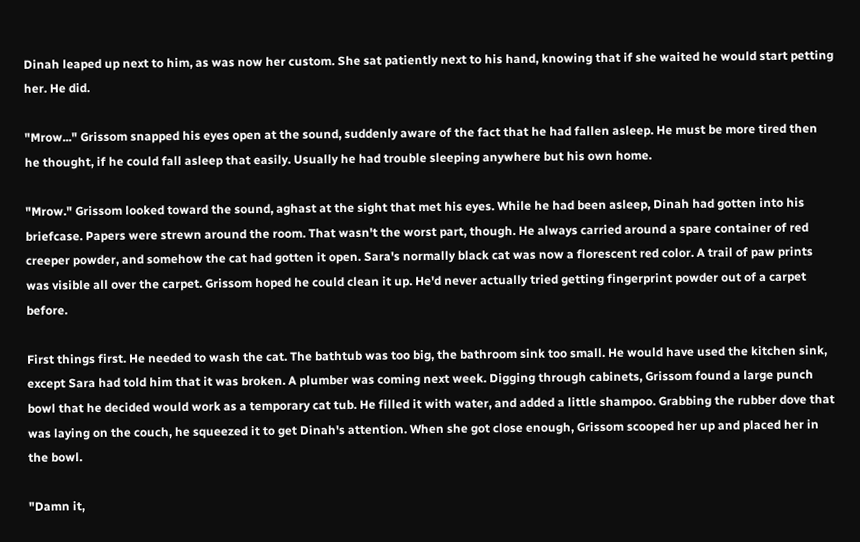Dinah leaped up next to him, as was now her custom. She sat patiently next to his hand, knowing that if she waited he would start petting her. He did.

"Mrow..." Grissom snapped his eyes open at the sound, suddenly aware of the fact that he had fallen asleep. He must be more tired then he thought, if he could fall asleep that easily. Usually he had trouble sleeping anywhere but his own home.

"Mrow." Grissom looked toward the sound, aghast at the sight that met his eyes. While he had been asleep, Dinah had gotten into his briefcase. Papers were strewn around the room. That wasn't the worst part, though. He always carried around a spare container of red creeper powder, and somehow the cat had gotten it open. Sara's normally black cat was now a florescent red color. A trail of paw prints was visible all over the carpet. Grissom hoped he could clean it up. He'd never actually tried getting fingerprint powder out of a carpet before.

First things first. He needed to wash the cat. The bathtub was too big, the bathroom sink too small. He would have used the kitchen sink, except Sara had told him that it was broken. A plumber was coming next week. Digging through cabinets, Grissom found a large punch bowl that he decided would work as a temporary cat tub. He filled it with water, and added a little shampoo. Grabbing the rubber dove that was laying on the couch, he squeezed it to get Dinah's attention. When she got close enough, Grissom scooped her up and placed her in the bowl.

"Damn it,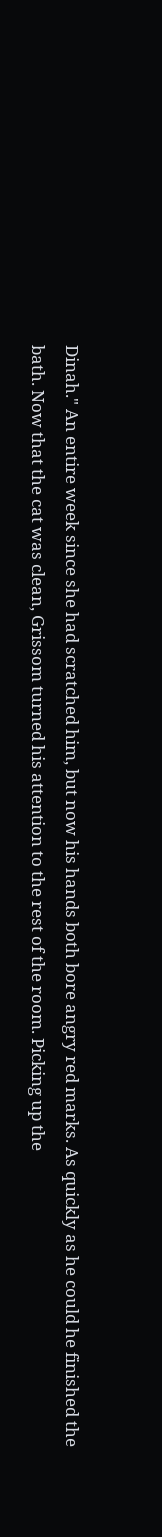Dinah." An entire week since she had scratched him, but now his hands both bore angry red marks. As quickly as he could he finished the bath. Now that the cat was clean, Grissom turned his attention to the rest of the room. Picking up the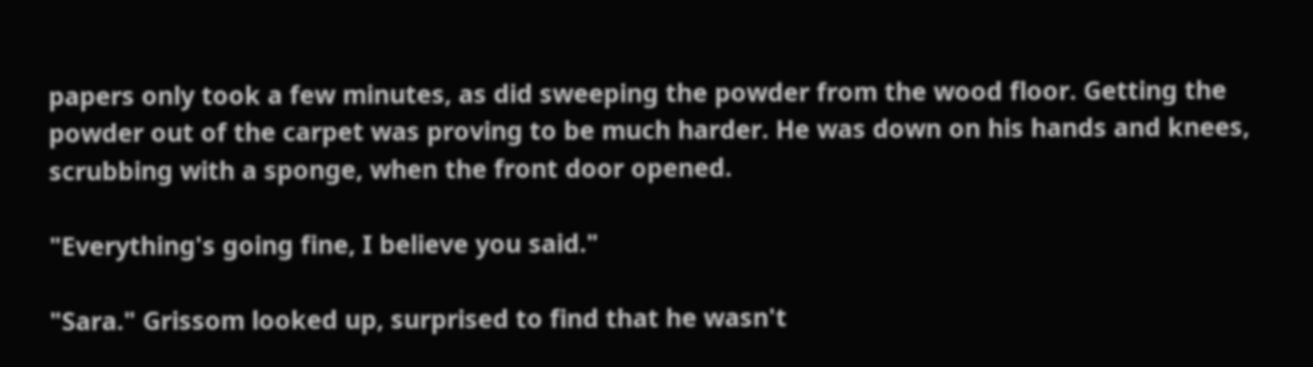papers only took a few minutes, as did sweeping the powder from the wood floor. Getting the powder out of the carpet was proving to be much harder. He was down on his hands and knees, scrubbing with a sponge, when the front door opened.

"Everything's going fine, I believe you said."

"Sara." Grissom looked up, surprised to find that he wasn't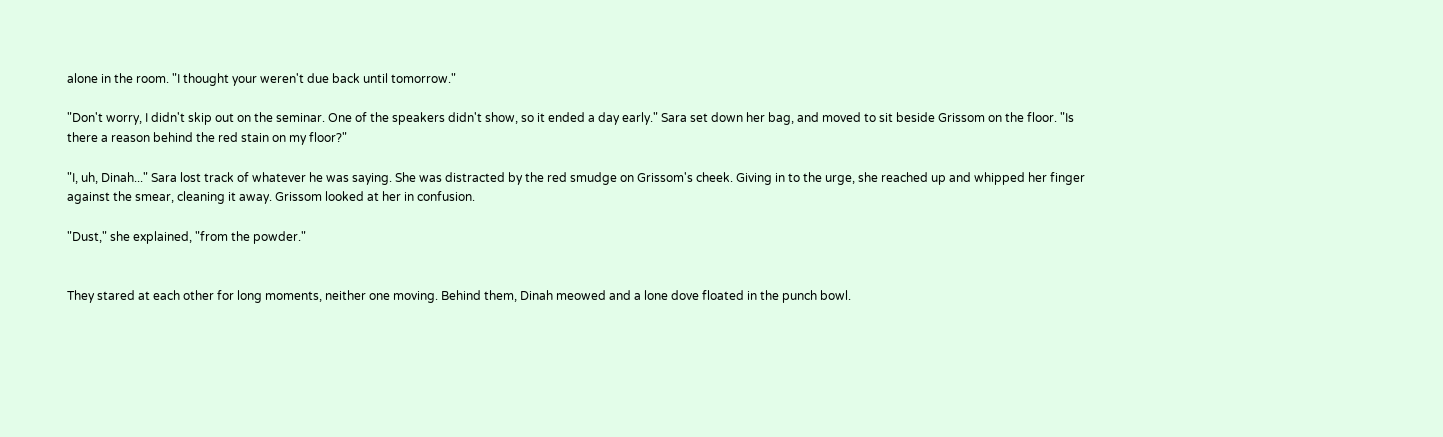alone in the room. "I thought your weren't due back until tomorrow."

"Don't worry, I didn't skip out on the seminar. One of the speakers didn't show, so it ended a day early." Sara set down her bag, and moved to sit beside Grissom on the floor. "Is there a reason behind the red stain on my floor?"

"I, uh, Dinah..." Sara lost track of whatever he was saying. She was distracted by the red smudge on Grissom's cheek. Giving in to the urge, she reached up and whipped her finger against the smear, cleaning it away. Grissom looked at her in confusion.

"Dust," she explained, "from the powder."


They stared at each other for long moments, neither one moving. Behind them, Dinah meowed and a lone dove floated in the punch bowl.